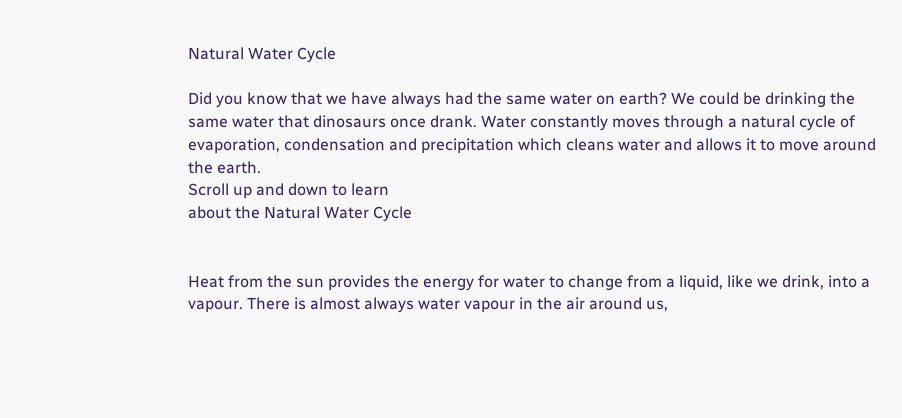Natural Water Cycle

Did you know that we have always had the same water on earth? We could be drinking the same water that dinosaurs once drank. Water constantly moves through a natural cycle of evaporation, condensation and precipitation which cleans water and allows it to move around the earth.
Scroll up and down to learn
about the Natural Water Cycle


Heat from the sun provides the energy for water to change from a liquid, like we drink, into a vapour. There is almost always water vapour in the air around us,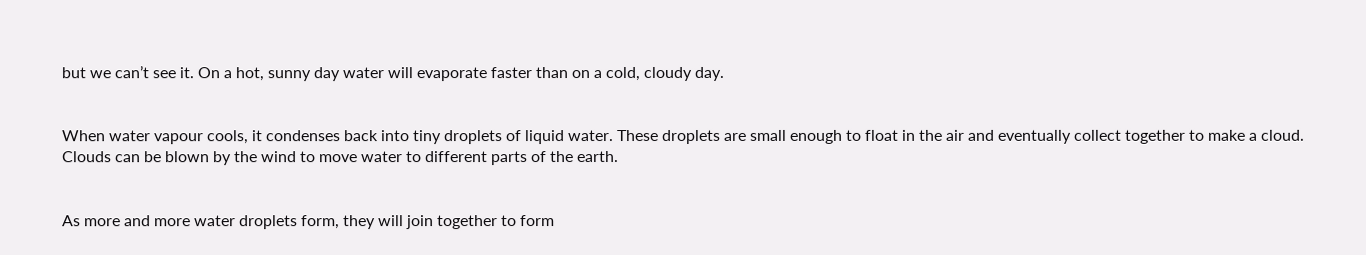but we can’t see it. On a hot, sunny day water will evaporate faster than on a cold, cloudy day.


When water vapour cools, it condenses back into tiny droplets of liquid water. These droplets are small enough to float in the air and eventually collect together to make a cloud. Clouds can be blown by the wind to move water to different parts of the earth.


As more and more water droplets form, they will join together to form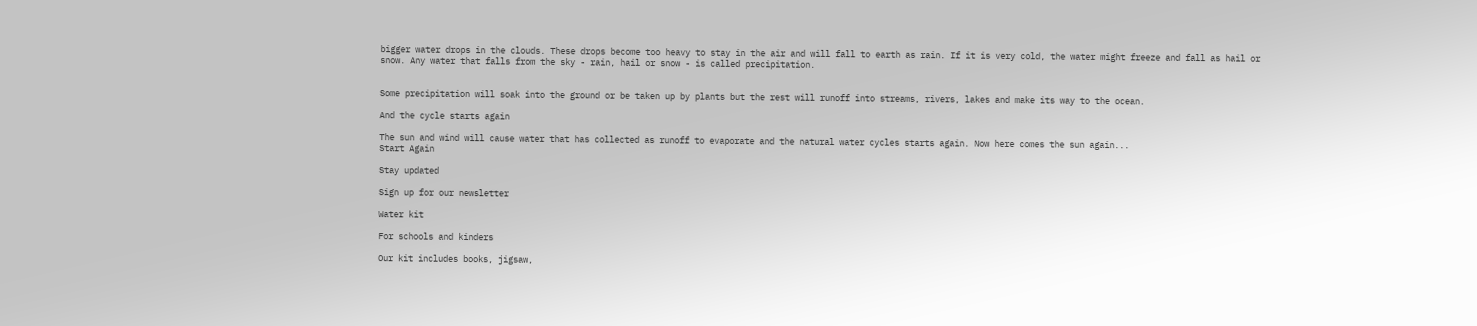bigger water drops in the clouds. These drops become too heavy to stay in the air and will fall to earth as rain. If it is very cold, the water might freeze and fall as hail or snow. Any water that falls from the sky - rain, hail or snow - is called precipitation.


Some precipitation will soak into the ground or be taken up by plants but the rest will runoff into streams, rivers, lakes and make its way to the ocean.

And the cycle starts again

The sun and wind will cause water that has collected as runoff to evaporate and the natural water cycles starts again. Now here comes the sun again...
Start Again

Stay updated

Sign up for our newsletter

Water kit

For schools and kinders

Our kit includes books, jigsaw,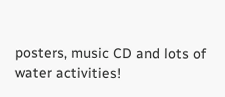posters, music CD and lots of water activities!